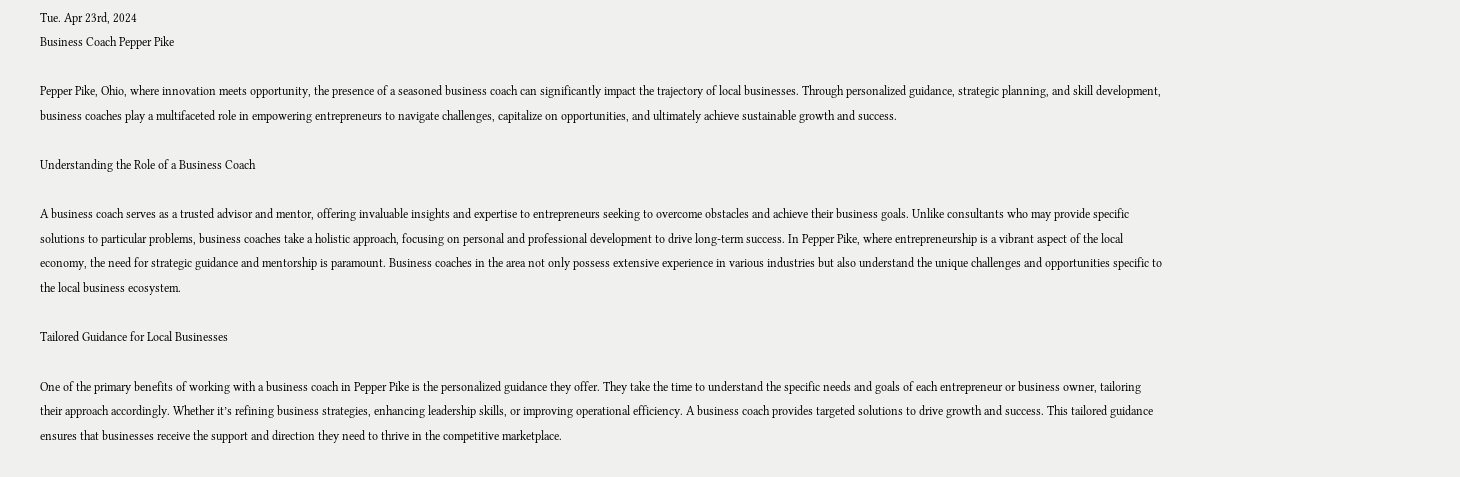Tue. Apr 23rd, 2024
Business Coach Pepper Pike

Pepper Pike, Ohio, where innovation meets opportunity, the presence of a seasoned business coach can significantly impact the trajectory of local businesses. Through personalized guidance, strategic planning, and skill development, business coaches play a multifaceted role in empowering entrepreneurs to navigate challenges, capitalize on opportunities, and ultimately achieve sustainable growth and success.

Understanding the Role of a Business Coach

A business coach serves as a trusted advisor and mentor, offering invaluable insights and expertise to entrepreneurs seeking to overcome obstacles and achieve their business goals. Unlike consultants who may provide specific solutions to particular problems, business coaches take a holistic approach, focusing on personal and professional development to drive long-term success. In Pepper Pike, where entrepreneurship is a vibrant aspect of the local economy, the need for strategic guidance and mentorship is paramount. Business coaches in the area not only possess extensive experience in various industries but also understand the unique challenges and opportunities specific to the local business ecosystem.

Tailored Guidance for Local Businesses

One of the primary benefits of working with a business coach in Pepper Pike is the personalized guidance they offer. They take the time to understand the specific needs and goals of each entrepreneur or business owner, tailoring their approach accordingly. Whether it’s refining business strategies, enhancing leadership skills, or improving operational efficiency. A business coach provides targeted solutions to drive growth and success. This tailored guidance ensures that businesses receive the support and direction they need to thrive in the competitive marketplace.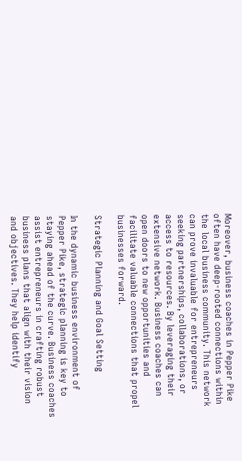Moreover, business coaches in Pepper Pike often have deep-rooted connections within the local business community. This network can prove invaluable for entrepreneurs seeking partnerships, collaborations, or access to resources. By leveraging their extensive network. Business coaches can open doors to new opportunities and facilitate valuable connections that propel businesses forward.

Strategic Planning and Goal Setting

In the dynamic business environment of Pepper Pike, strategic planning is key to staying ahead of the curve. Business coaches assist entrepreneurs in crafting robust business plans that align with their vision and objectives. They help identify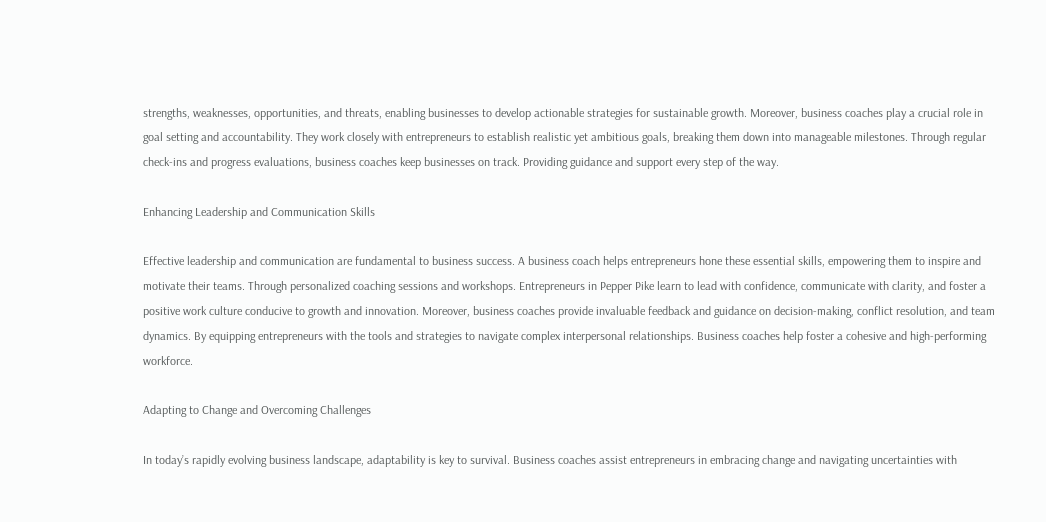strengths, weaknesses, opportunities, and threats, enabling businesses to develop actionable strategies for sustainable growth. Moreover, business coaches play a crucial role in goal setting and accountability. They work closely with entrepreneurs to establish realistic yet ambitious goals, breaking them down into manageable milestones. Through regular check-ins and progress evaluations, business coaches keep businesses on track. Providing guidance and support every step of the way.

Enhancing Leadership and Communication Skills

Effective leadership and communication are fundamental to business success. A business coach helps entrepreneurs hone these essential skills, empowering them to inspire and motivate their teams. Through personalized coaching sessions and workshops. Entrepreneurs in Pepper Pike learn to lead with confidence, communicate with clarity, and foster a positive work culture conducive to growth and innovation. Moreover, business coaches provide invaluable feedback and guidance on decision-making, conflict resolution, and team dynamics. By equipping entrepreneurs with the tools and strategies to navigate complex interpersonal relationships. Business coaches help foster a cohesive and high-performing workforce.

Adapting to Change and Overcoming Challenges

In today’s rapidly evolving business landscape, adaptability is key to survival. Business coaches assist entrepreneurs in embracing change and navigating uncertainties with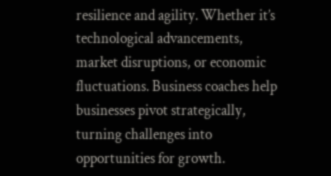resilience and agility. Whether it’s technological advancements, market disruptions, or economic fluctuations. Business coaches help businesses pivot strategically, turning challenges into opportunities for growth.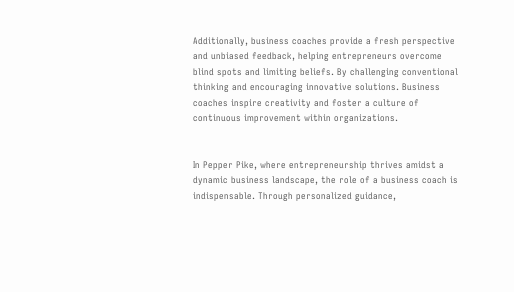Additionally, business coaches provide a fresh perspective and unbiased feedback, helping entrepreneurs overcome blind spots and limiting beliefs. By challenging conventional thinking and encouraging innovative solutions. Business coaches inspire creativity and foster a culture of continuous improvement within organizations.


In Pepper Pike, where entrepreneurship thrives amidst a dynamic business landscape, the role of a business coach is indispensable. Through personalized guidance,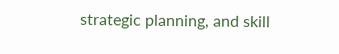strategic planning, and skill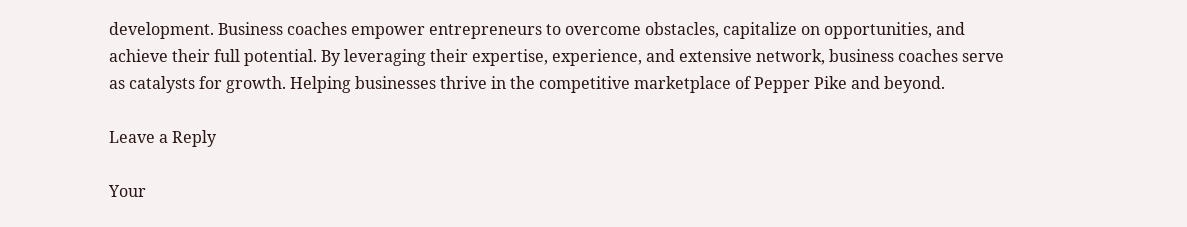development. Business coaches empower entrepreneurs to overcome obstacles, capitalize on opportunities, and achieve their full potential. By leveraging their expertise, experience, and extensive network, business coaches serve as catalysts for growth. Helping businesses thrive in the competitive marketplace of Pepper Pike and beyond.

Leave a Reply

Your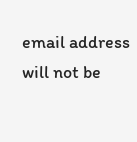email address will not be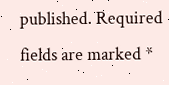published. Required fields are marked *